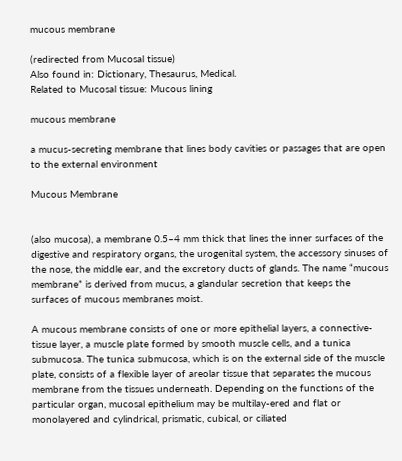mucous membrane

(redirected from Mucosal tissue)
Also found in: Dictionary, Thesaurus, Medical.
Related to Mucosal tissue: Mucous lining

mucous membrane

a mucus-secreting membrane that lines body cavities or passages that are open to the external environment

Mucous Membrane


(also mucosa), a membrane 0.5–4 mm thick that lines the inner surfaces of the digestive and respiratory organs, the urogenital system, the accessory sinuses of the nose, the middle ear, and the excretory ducts of glands. The name “mucous membrane” is derived from mucus, a glandular secretion that keeps the surfaces of mucous membranes moist.

A mucous membrane consists of one or more epithelial layers, a connective-tissue layer, a muscle plate formed by smooth muscle cells, and a tunica submucosa. The tunica submucosa, which is on the external side of the muscle plate, consists of a flexible layer of areolar tissue that separates the mucous membrane from the tissues underneath. Depending on the functions of the particular organ, mucosal epithelium may be multilay-ered and flat or monolayered and cylindrical, prismatic, cubical, or ciliated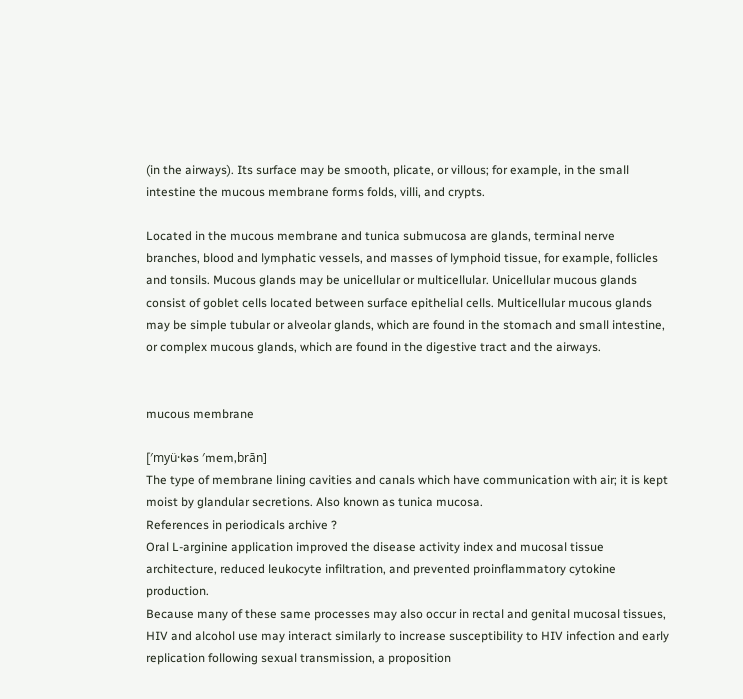(in the airways). Its surface may be smooth, plicate, or villous; for example, in the small intestine the mucous membrane forms folds, villi, and crypts.

Located in the mucous membrane and tunica submucosa are glands, terminal nerve branches, blood and lymphatic vessels, and masses of lymphoid tissue, for example, follicles and tonsils. Mucous glands may be unicellular or multicellular. Unicellular mucous glands consist of goblet cells located between surface epithelial cells. Multicellular mucous glands may be simple tubular or alveolar glands, which are found in the stomach and small intestine, or complex mucous glands, which are found in the digestive tract and the airways.


mucous membrane

[′myü·kəs ′mem‚brān]
The type of membrane lining cavities and canals which have communication with air; it is kept moist by glandular secretions. Also known as tunica mucosa.
References in periodicals archive ?
Oral L-arginine application improved the disease activity index and mucosal tissue architecture, reduced leukocyte infiltration, and prevented proinflammatory cytokine production.
Because many of these same processes may also occur in rectal and genital mucosal tissues, HIV and alcohol use may interact similarly to increase susceptibility to HIV infection and early replication following sexual transmission, a proposition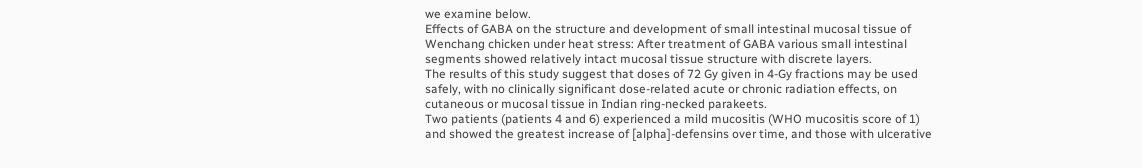we examine below.
Effects of GABA on the structure and development of small intestinal mucosal tissue of Wenchang chicken under heat stress: After treatment of GABA various small intestinal segments showed relatively intact mucosal tissue structure with discrete layers.
The results of this study suggest that doses of 72 Gy given in 4-Gy fractions may be used safely, with no clinically significant dose-related acute or chronic radiation effects, on cutaneous or mucosal tissue in Indian ring-necked parakeets.
Two patients (patients 4 and 6) experienced a mild mucositis (WHO mucositis score of 1) and showed the greatest increase of [alpha]-defensins over time, and those with ulcerative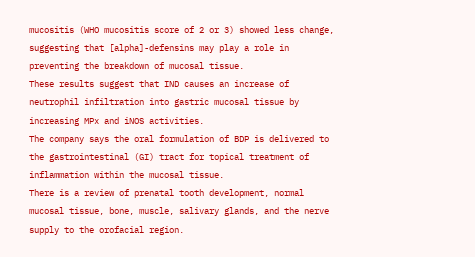mucositis (WHO mucositis score of 2 or 3) showed less change, suggesting that [alpha]-defensins may play a role in preventing the breakdown of mucosal tissue.
These results suggest that IND causes an increase of neutrophil infiltration into gastric mucosal tissue by increasing MPx and iNOS activities.
The company says the oral formulation of BDP is delivered to the gastrointestinal (GI) tract for topical treatment of inflammation within the mucosal tissue.
There is a review of prenatal tooth development, normal mucosal tissue, bone, muscle, salivary glands, and the nerve supply to the orofacial region.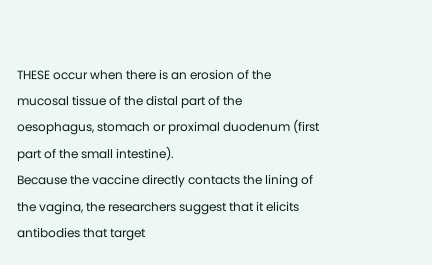THESE occur when there is an erosion of the mucosal tissue of the distal part of the oesophagus, stomach or proximal duodenum (first part of the small intestine).
Because the vaccine directly contacts the lining of the vagina, the researchers suggest that it elicits antibodies that target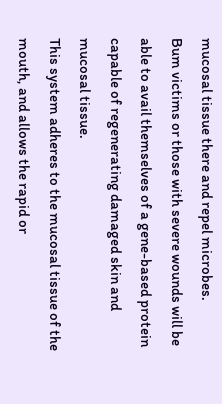mucosal tissue there and repel microbes.
Bum victims or those with severe wounds will be able to avail themselves of a gene-based protein capable of regenerating damaged skin and mucosal tissue.
This system adheres to the mucosal tissue of the mouth, and allows the rapid or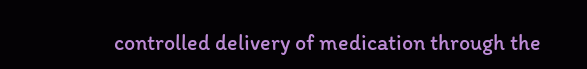controlled delivery of medication through the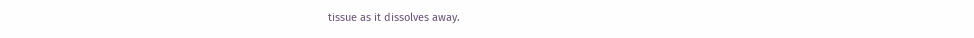tissue as it dissolves away.